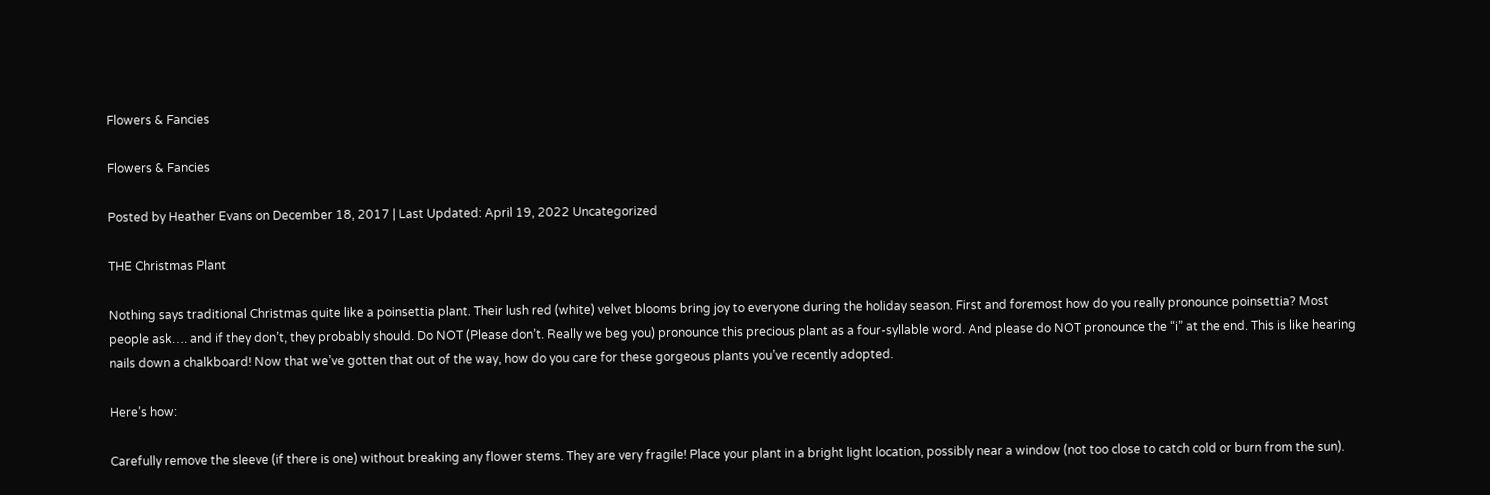Flowers & Fancies

Flowers & Fancies

Posted by Heather Evans on December 18, 2017 | Last Updated: April 19, 2022 Uncategorized

THE Christmas Plant

Nothing says traditional Christmas quite like a poinsettia plant. Their lush red (white) velvet blooms bring joy to everyone during the holiday season. First and foremost how do you really pronounce poinsettia? Most people ask…. and if they don’t, they probably should. Do NOT (Please don’t. Really we beg you) pronounce this precious plant as a four-syllable word. And please do NOT pronounce the “i” at the end. This is like hearing nails down a chalkboard! Now that we’ve gotten that out of the way, how do you care for these gorgeous plants you’ve recently adopted.

Here’s how:

Carefully remove the sleeve (if there is one) without breaking any flower stems. They are very fragile! Place your plant in a bright light location, possibly near a window (not too close to catch cold or burn from the sun).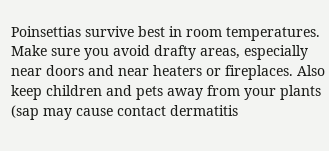Poinsettias survive best in room temperatures. Make sure you avoid drafty areas, especially near doors and near heaters or fireplaces. Also keep children and pets away from your plants (sap may cause contact dermatitis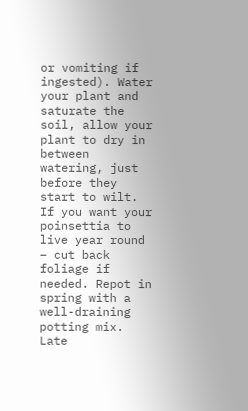or vomiting if ingested). Water your plant and saturate the soil, allow your plant to dry in between watering, just before they start to wilt. If you want your poinsettia to live year round – cut back foliage if needed. Repot in spring with a well-draining potting mix. Late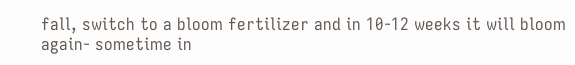fall, switch to a bloom fertilizer and in 10-12 weeks it will bloom again- sometime in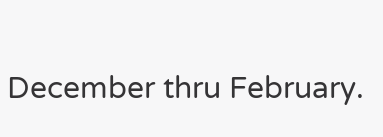December thru February.